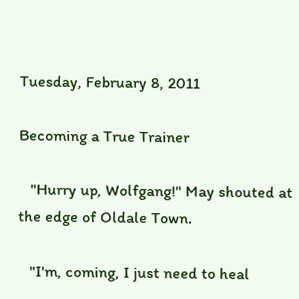Tuesday, February 8, 2011

Becoming a True Trainer

   "Hurry up, Wolfgang!" May shouted at the edge of Oldale Town.

   "I'm, coming, I just need to heal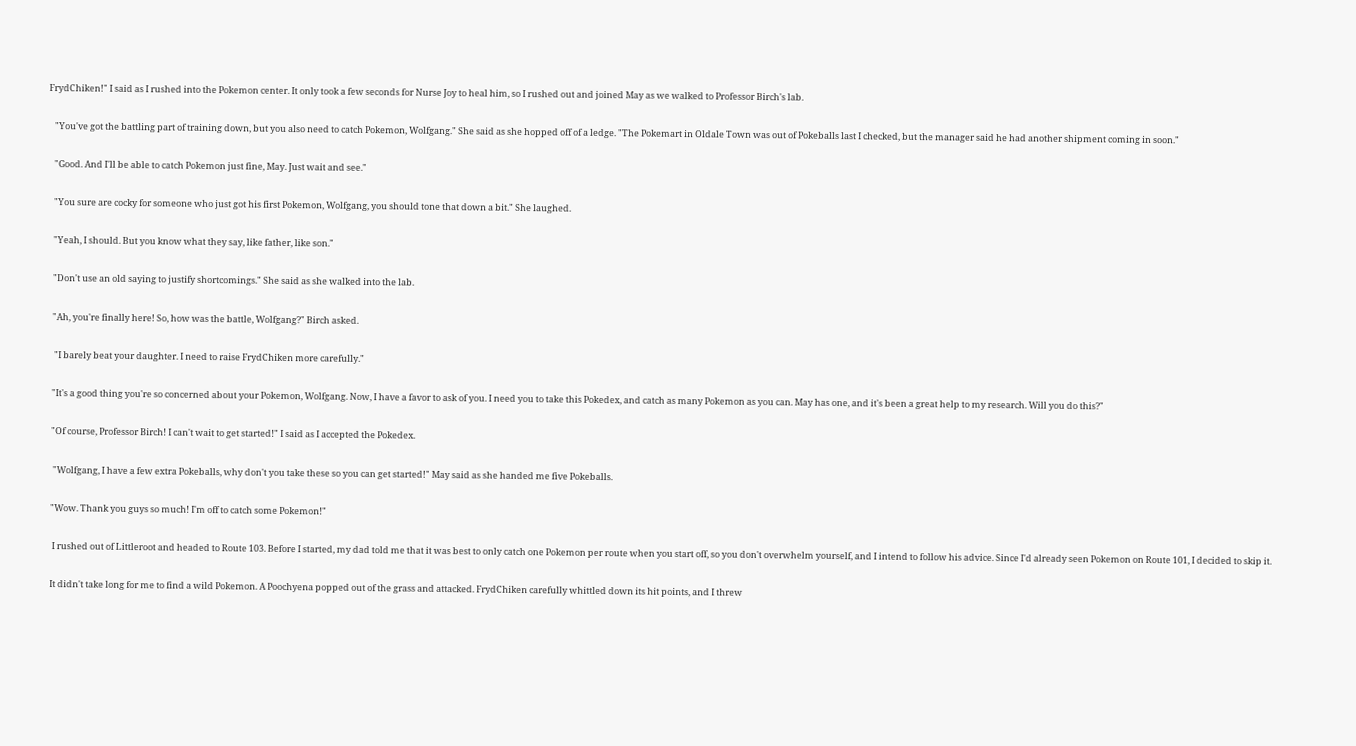FrydChiken!" I said as I rushed into the Pokemon center. It only took a few seconds for Nurse Joy to heal him, so I rushed out and joined May as we walked to Professor Birch's lab.

   "You've got the battling part of training down, but you also need to catch Pokemon, Wolfgang." She said as she hopped off of a ledge. "The Pokemart in Oldale Town was out of Pokeballs last I checked, but the manager said he had another shipment coming in soon."

   "Good. And I'll be able to catch Pokemon just fine, May. Just wait and see."

   "You sure are cocky for someone who just got his first Pokemon, Wolfgang, you should tone that down a bit." She laughed.

   "Yeah, I should. But you know what they say, like father, like son."

   "Don't use an old saying to justify shortcomings." She said as she walked into the lab.

   "Ah, you're finally here! So, how was the battle, Wolfgang?" Birch asked.

    "I barely beat your daughter. I need to raise FrydChiken more carefully."

   "It's a good thing you're so concerned about your Pokemon, Wolfgang. Now, I have a favor to ask of you. I need you to take this Pokedex, and catch as many Pokemon as you can. May has one, and it's been a great help to my research. Will you do this?"

   "Of course, Professor Birch! I can't wait to get started!" I said as I accepted the Pokedex.

    "Wolfgang, I have a few extra Pokeballs, why don't you take these so you can get started!" May said as she handed me five Pokeballs.

   "Wow. Thank you guys so much! I'm off to catch some Pokemon!"

    I rushed out of Littleroot and headed to Route 103. Before I started, my dad told me that it was best to only catch one Pokemon per route when you start off, so you don't overwhelm yourself, and I intend to follow his advice. Since I'd already seen Pokemon on Route 101, I decided to skip it.

   It didn't take long for me to find a wild Pokemon. A Poochyena popped out of the grass and attacked. FrydChiken carefully whittled down its hit points, and I threw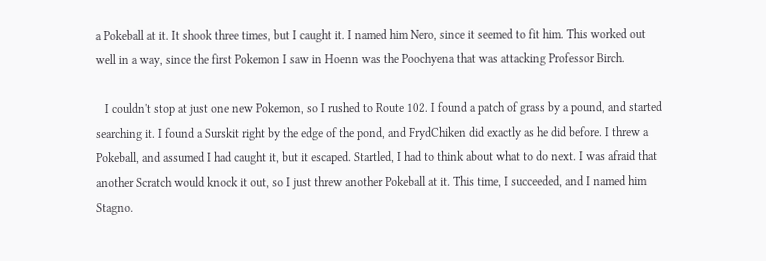a Pokeball at it. It shook three times, but I caught it. I named him Nero, since it seemed to fit him. This worked out well in a way, since the first Pokemon I saw in Hoenn was the Poochyena that was attacking Professor Birch.

   I couldn't stop at just one new Pokemon, so I rushed to Route 102. I found a patch of grass by a pound, and started searching it. I found a Surskit right by the edge of the pond, and FrydChiken did exactly as he did before. I threw a Pokeball, and assumed I had caught it, but it escaped. Startled, I had to think about what to do next. I was afraid that another Scratch would knock it out, so I just threw another Pokeball at it. This time, I succeeded, and I named him Stagno.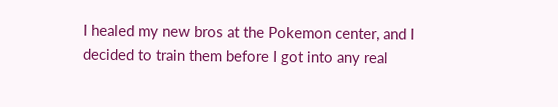I healed my new bros at the Pokemon center, and I decided to train them before I got into any real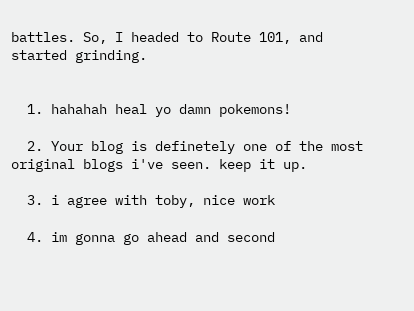battles. So, I headed to Route 101, and started grinding.


  1. hahahah heal yo damn pokemons!

  2. Your blog is definetely one of the most original blogs i've seen. keep it up.

  3. i agree with toby, nice work

  4. im gonna go ahead and second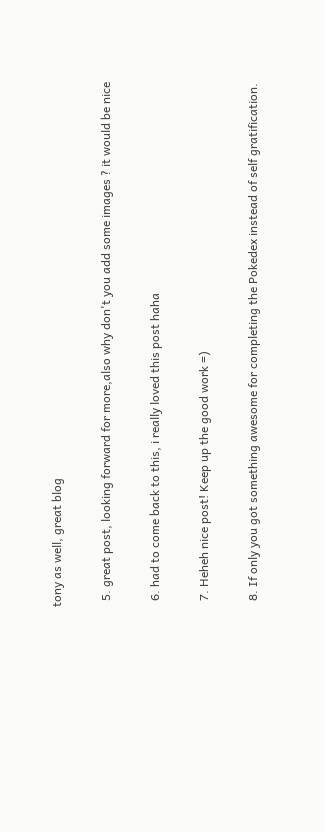tony as well, great blog

  5. great post, looking forward for more,also why don't you add some images ? it would be nice

  6. had to come back to this, i really loved this post haha

  7. Heheh nice post! Keep up the good work =)

  8. If only you got something awesome for completing the Pokedex instead of self gratification.